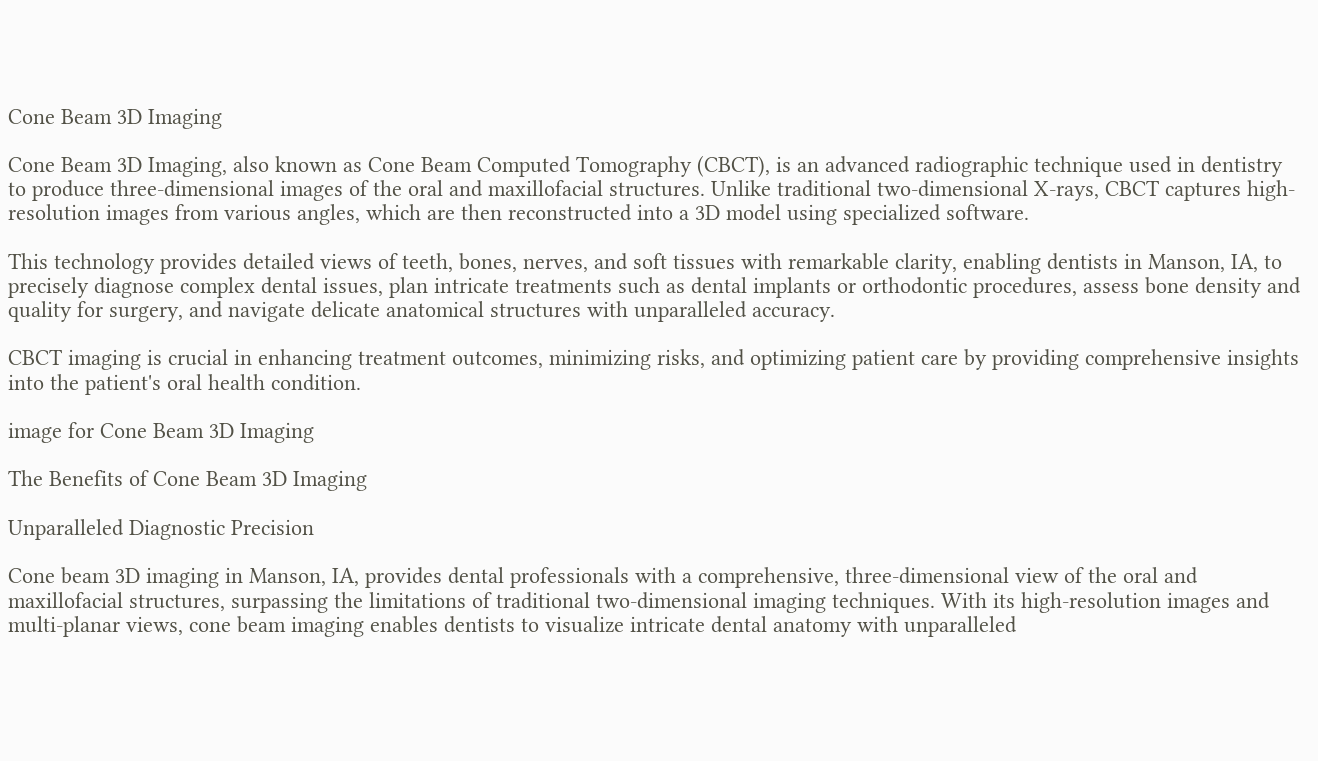Cone Beam 3D Imaging

Cone Beam 3D Imaging, also known as Cone Beam Computed Tomography (CBCT), is an advanced radiographic technique used in dentistry to produce three-dimensional images of the oral and maxillofacial structures. Unlike traditional two-dimensional X-rays, CBCT captures high-resolution images from various angles, which are then reconstructed into a 3D model using specialized software.

This technology provides detailed views of teeth, bones, nerves, and soft tissues with remarkable clarity, enabling dentists in Manson, IA, to precisely diagnose complex dental issues, plan intricate treatments such as dental implants or orthodontic procedures, assess bone density and quality for surgery, and navigate delicate anatomical structures with unparalleled accuracy.

CBCT imaging is crucial in enhancing treatment outcomes, minimizing risks, and optimizing patient care by providing comprehensive insights into the patient's oral health condition.

image for Cone Beam 3D Imaging

The Benefits of Cone Beam 3D Imaging

Unparalleled Diagnostic Precision

Cone beam 3D imaging in Manson, IA, provides dental professionals with a comprehensive, three-dimensional view of the oral and maxillofacial structures, surpassing the limitations of traditional two-dimensional imaging techniques. With its high-resolution images and multi-planar views, cone beam imaging enables dentists to visualize intricate dental anatomy with unparalleled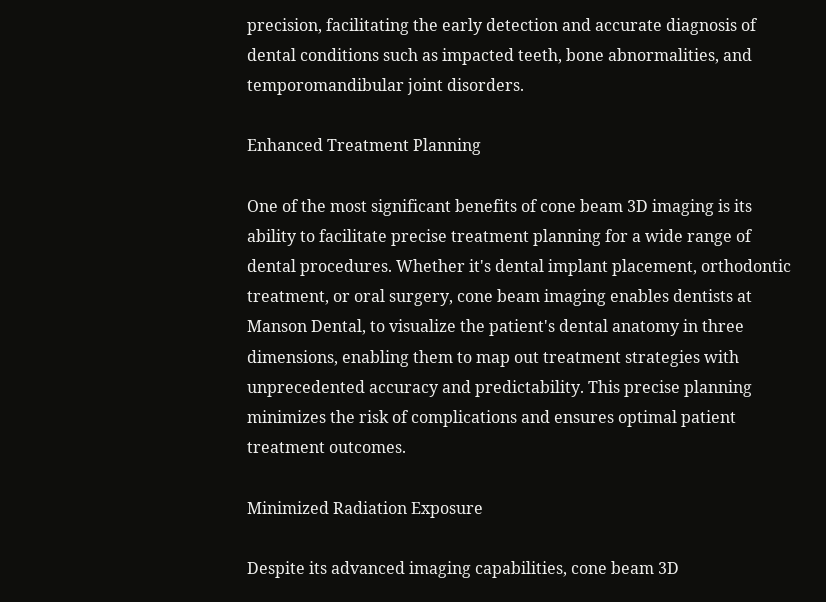precision, facilitating the early detection and accurate diagnosis of dental conditions such as impacted teeth, bone abnormalities, and temporomandibular joint disorders.

Enhanced Treatment Planning

One of the most significant benefits of cone beam 3D imaging is its ability to facilitate precise treatment planning for a wide range of dental procedures. Whether it's dental implant placement, orthodontic treatment, or oral surgery, cone beam imaging enables dentists at Manson Dental, to visualize the patient's dental anatomy in three dimensions, enabling them to map out treatment strategies with unprecedented accuracy and predictability. This precise planning minimizes the risk of complications and ensures optimal patient treatment outcomes.

Minimized Radiation Exposure

Despite its advanced imaging capabilities, cone beam 3D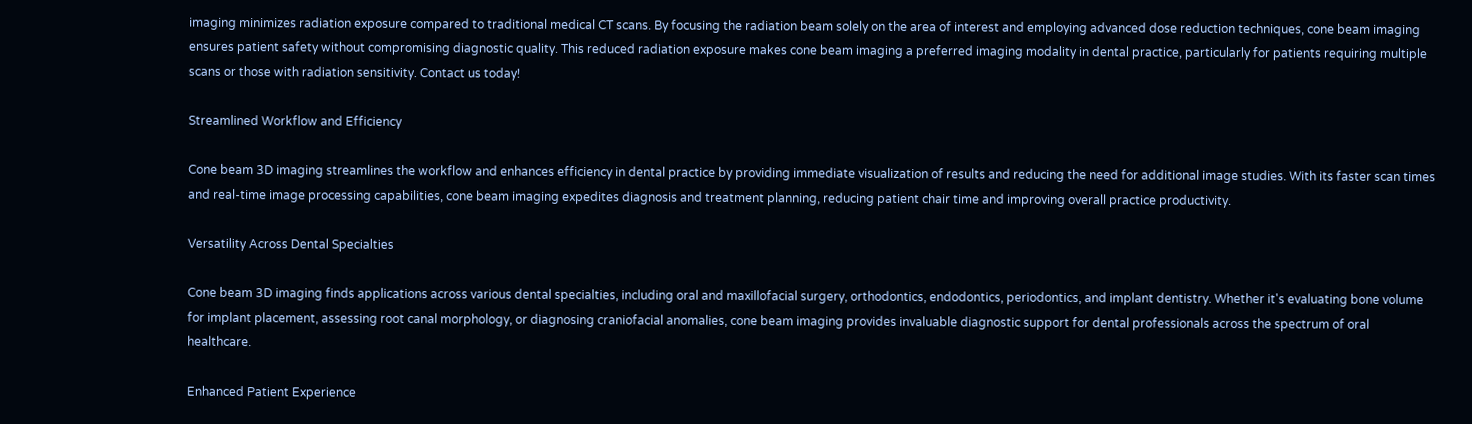imaging minimizes radiation exposure compared to traditional medical CT scans. By focusing the radiation beam solely on the area of interest and employing advanced dose reduction techniques, cone beam imaging ensures patient safety without compromising diagnostic quality. This reduced radiation exposure makes cone beam imaging a preferred imaging modality in dental practice, particularly for patients requiring multiple scans or those with radiation sensitivity. Contact us today!

Streamlined Workflow and Efficiency

Cone beam 3D imaging streamlines the workflow and enhances efficiency in dental practice by providing immediate visualization of results and reducing the need for additional image studies. With its faster scan times and real-time image processing capabilities, cone beam imaging expedites diagnosis and treatment planning, reducing patient chair time and improving overall practice productivity.

Versatility Across Dental Specialties

Cone beam 3D imaging finds applications across various dental specialties, including oral and maxillofacial surgery, orthodontics, endodontics, periodontics, and implant dentistry. Whether it's evaluating bone volume for implant placement, assessing root canal morphology, or diagnosing craniofacial anomalies, cone beam imaging provides invaluable diagnostic support for dental professionals across the spectrum of oral healthcare.

Enhanced Patient Experience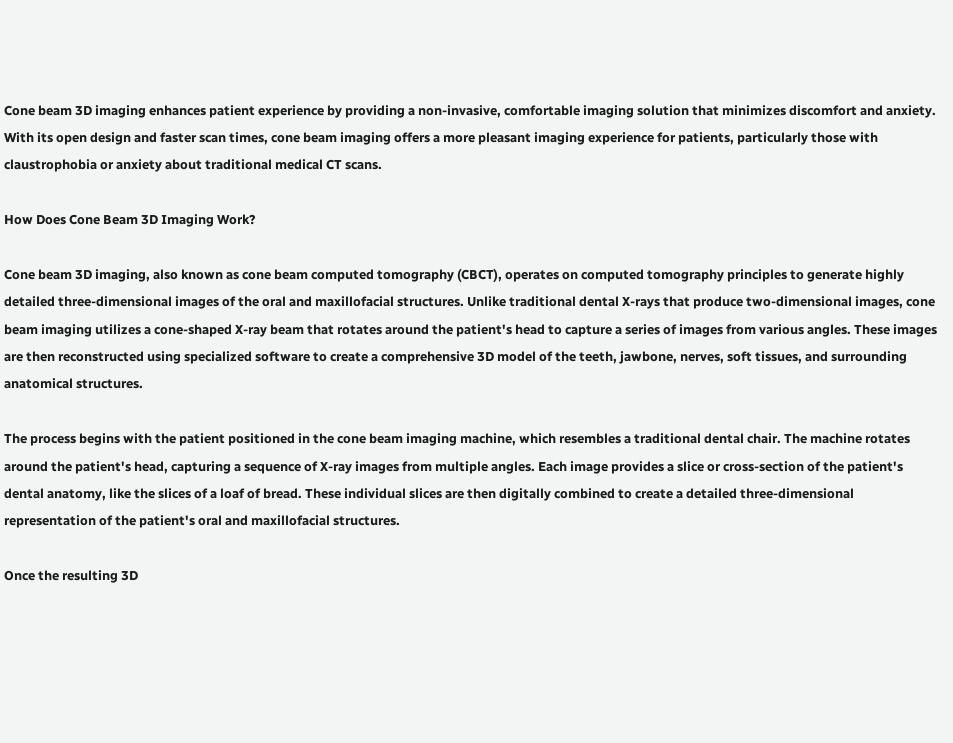Cone beam 3D imaging enhances patient experience by providing a non-invasive, comfortable imaging solution that minimizes discomfort and anxiety. With its open design and faster scan times, cone beam imaging offers a more pleasant imaging experience for patients, particularly those with claustrophobia or anxiety about traditional medical CT scans.

How Does Cone Beam 3D Imaging Work?

Cone beam 3D imaging, also known as cone beam computed tomography (CBCT), operates on computed tomography principles to generate highly detailed three-dimensional images of the oral and maxillofacial structures. Unlike traditional dental X-rays that produce two-dimensional images, cone beam imaging utilizes a cone-shaped X-ray beam that rotates around the patient's head to capture a series of images from various angles. These images are then reconstructed using specialized software to create a comprehensive 3D model of the teeth, jawbone, nerves, soft tissues, and surrounding anatomical structures.

The process begins with the patient positioned in the cone beam imaging machine, which resembles a traditional dental chair. The machine rotates around the patient's head, capturing a sequence of X-ray images from multiple angles. Each image provides a slice or cross-section of the patient's dental anatomy, like the slices of a loaf of bread. These individual slices are then digitally combined to create a detailed three-dimensional representation of the patient's oral and maxillofacial structures.

Once the resulting 3D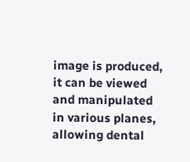image is produced, it can be viewed and manipulated in various planes, allowing dental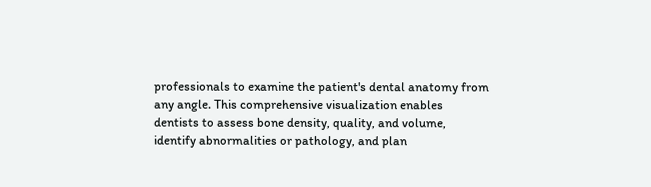professionals to examine the patient's dental anatomy from any angle. This comprehensive visualization enables dentists to assess bone density, quality, and volume, identify abnormalities or pathology, and plan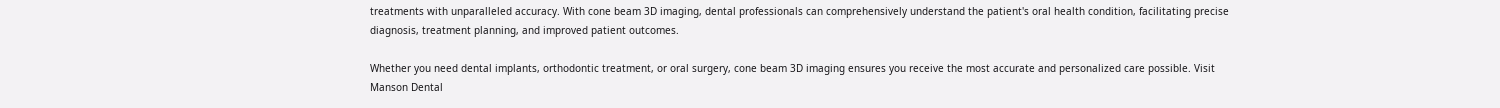treatments with unparalleled accuracy. With cone beam 3D imaging, dental professionals can comprehensively understand the patient's oral health condition, facilitating precise diagnosis, treatment planning, and improved patient outcomes.

Whether you need dental implants, orthodontic treatment, or oral surgery, cone beam 3D imaging ensures you receive the most accurate and personalized care possible. Visit Manson Dental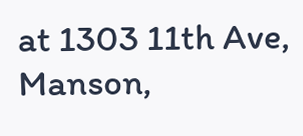at 1303 11th Ave, Manson,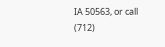IA 50563, or call (712)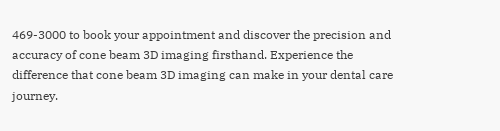469-3000 to book your appointment and discover the precision and accuracy of cone beam 3D imaging firsthand. Experience the difference that cone beam 3D imaging can make in your dental care journey.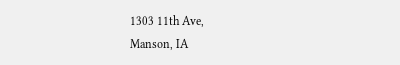1303 11th Ave,
Manson, IA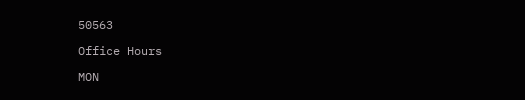50563

Office Hours

MON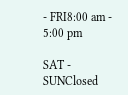- FRI8:00 am - 5:00 pm

SAT - SUNClosed